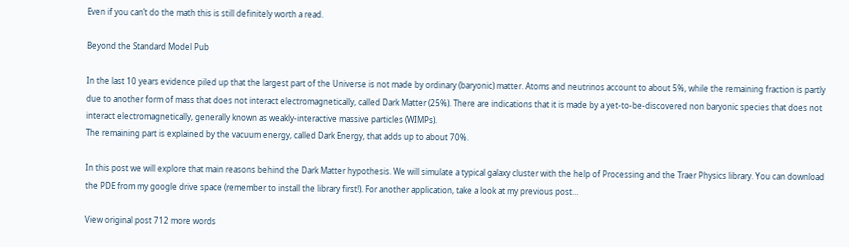Even if you can’t do the math this is still definitely worth a read.

Beyond the Standard Model Pub

In the last 10 years evidence piled up that the largest part of the Universe is not made by ordinary (baryonic) matter. Atoms and neutrinos account to about 5%, while the remaining fraction is partly due to another form of mass that does not interact electromagnetically, called Dark Matter (25%). There are indications that it is made by a yet-to-be-discovered non baryonic species that does not interact electromagnetically, generally known as weakly-interactive massive particles (WIMPs).
The remaining part is explained by the vacuum energy, called Dark Energy, that adds up to about 70%.

In this post we will explore that main reasons behind the Dark Matter hypothesis. We will simulate a typical galaxy cluster with the help of Processing and the Traer Physics library. You can download the PDE from my google drive space (remember to install the library first!). For another application, take a look at my previous post…

View original post 712 more words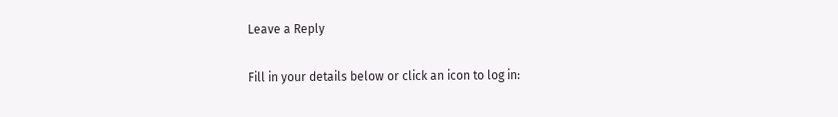Leave a Reply

Fill in your details below or click an icon to log in: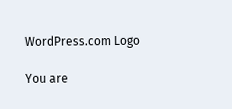WordPress.com Logo

You are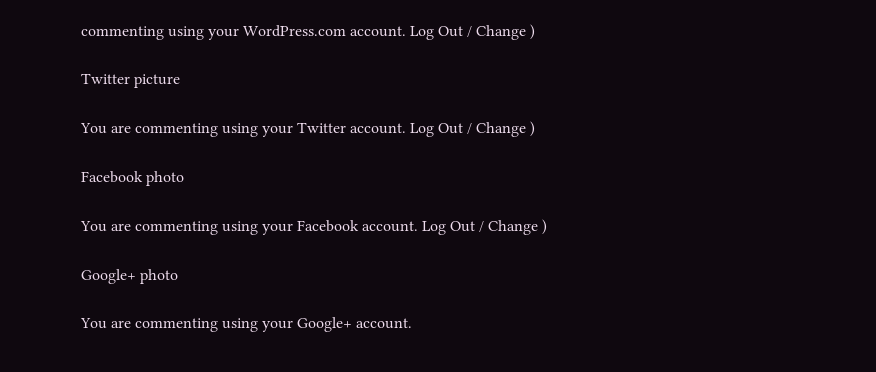commenting using your WordPress.com account. Log Out / Change )

Twitter picture

You are commenting using your Twitter account. Log Out / Change )

Facebook photo

You are commenting using your Facebook account. Log Out / Change )

Google+ photo

You are commenting using your Google+ account.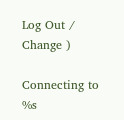Log Out / Change )

Connecting to %s